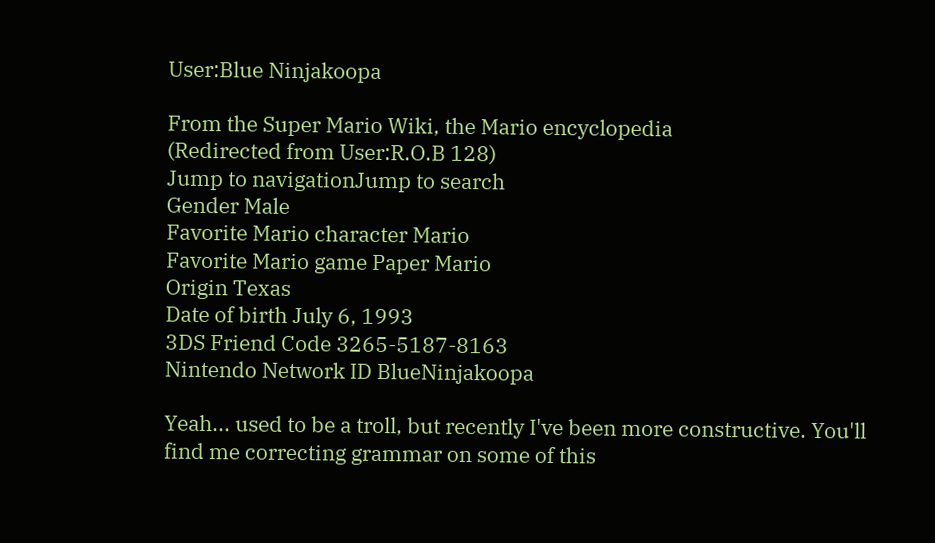User:Blue Ninjakoopa

From the Super Mario Wiki, the Mario encyclopedia
(Redirected from User:R.O.B 128)
Jump to navigationJump to search
Gender Male
Favorite Mario character Mario
Favorite Mario game Paper Mario
Origin Texas
Date of birth July 6, 1993
3DS Friend Code 3265-5187-8163
Nintendo Network ID BlueNinjakoopa

Yeah... used to be a troll, but recently I've been more constructive. You'll find me correcting grammar on some of this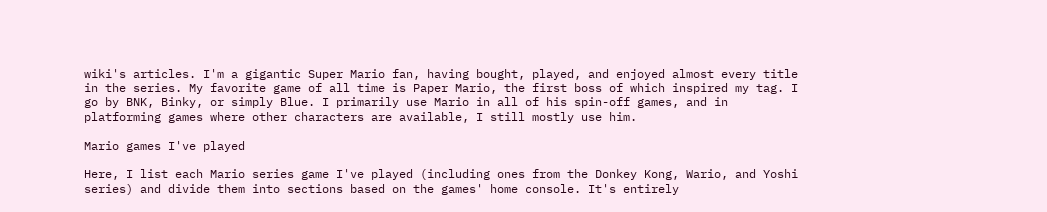wiki's articles. I'm a gigantic Super Mario fan, having bought, played, and enjoyed almost every title in the series. My favorite game of all time is Paper Mario, the first boss of which inspired my tag. I go by BNK, Binky, or simply Blue. I primarily use Mario in all of his spin-off games, and in platforming games where other characters are available, I still mostly use him.

Mario games I've played

Here, I list each Mario series game I've played (including ones from the Donkey Kong, Wario, and Yoshi series) and divide them into sections based on the games' home console. It's entirely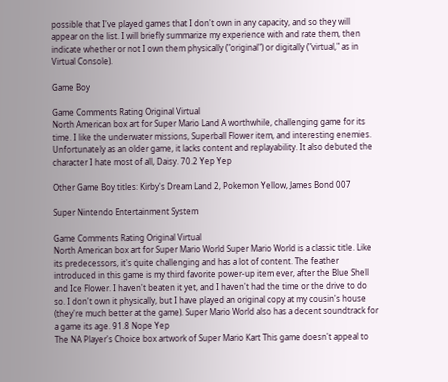possible that I've played games that I don't own in any capacity, and so they will appear on the list. I will briefly summarize my experience with and rate them, then indicate whether or not I own them physically ("original") or digitally ("virtual," as in Virtual Console).

Game Boy

Game Comments Rating Original Virtual
North American box art for Super Mario Land A worthwhile, challenging game for its time. I like the underwater missions, Superball Flower item, and interesting enemies. Unfortunately as an older game, it lacks content and replayability. It also debuted the character I hate most of all, Daisy. 70.2 Yep Yep

Other Game Boy titles: Kirby's Dream Land 2, Pokemon Yellow, James Bond 007

Super Nintendo Entertainment System

Game Comments Rating Original Virtual
North American box art for Super Mario World Super Mario World is a classic title. Like its predecessors, it's quite challenging and has a lot of content. The feather introduced in this game is my third favorite power-up item ever, after the Blue Shell and Ice Flower. I haven't beaten it yet, and I haven't had the time or the drive to do so. I don't own it physically, but I have played an original copy at my cousin's house (they're much better at the game). Super Mario World also has a decent soundtrack for a game its age. 91.8 Nope Yep
The NA Player's Choice box artwork of Super Mario Kart This game doesn't appeal to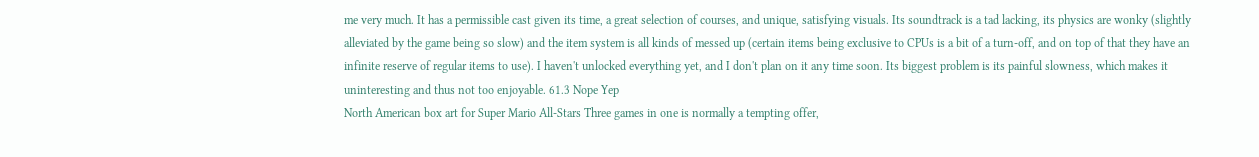me very much. It has a permissible cast given its time, a great selection of courses, and unique, satisfying visuals. Its soundtrack is a tad lacking, its physics are wonky (slightly alleviated by the game being so slow) and the item system is all kinds of messed up (certain items being exclusive to CPUs is a bit of a turn-off, and on top of that they have an infinite reserve of regular items to use). I haven't unlocked everything yet, and I don't plan on it any time soon. Its biggest problem is its painful slowness, which makes it uninteresting and thus not too enjoyable. 61.3 Nope Yep
North American box art for Super Mario All-Stars Three games in one is normally a tempting offer,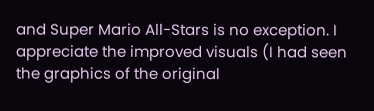and Super Mario All-Stars is no exception. I appreciate the improved visuals (I had seen the graphics of the original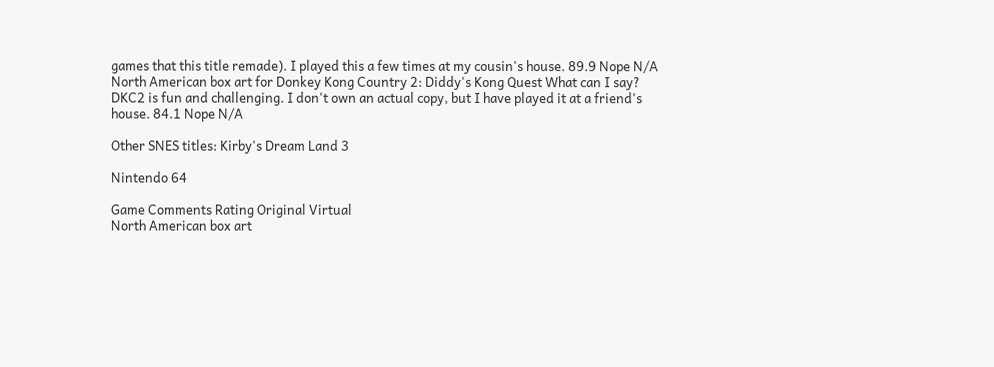games that this title remade). I played this a few times at my cousin's house. 89.9 Nope N/A
North American box art for Donkey Kong Country 2: Diddy's Kong Quest What can I say? DKC2 is fun and challenging. I don't own an actual copy, but I have played it at a friend's house. 84.1 Nope N/A

Other SNES titles: Kirby's Dream Land 3

Nintendo 64

Game Comments Rating Original Virtual
North American box art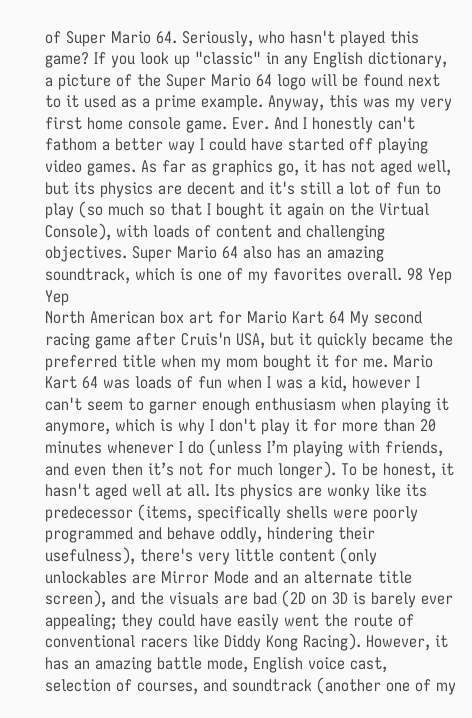of Super Mario 64. Seriously, who hasn't played this game? If you look up "classic" in any English dictionary, a picture of the Super Mario 64 logo will be found next to it used as a prime example. Anyway, this was my very first home console game. Ever. And I honestly can't fathom a better way I could have started off playing video games. As far as graphics go, it has not aged well, but its physics are decent and it's still a lot of fun to play (so much so that I bought it again on the Virtual Console), with loads of content and challenging objectives. Super Mario 64 also has an amazing soundtrack, which is one of my favorites overall. 98 Yep Yep
North American box art for Mario Kart 64 My second racing game after Cruis'n USA, but it quickly became the preferred title when my mom bought it for me. Mario Kart 64 was loads of fun when I was a kid, however I can't seem to garner enough enthusiasm when playing it anymore, which is why I don't play it for more than 20 minutes whenever I do (unless I’m playing with friends, and even then it’s not for much longer). To be honest, it hasn't aged well at all. Its physics are wonky like its predecessor (items, specifically shells were poorly programmed and behave oddly, hindering their usefulness), there's very little content (only unlockables are Mirror Mode and an alternate title screen), and the visuals are bad (2D on 3D is barely ever appealing; they could have easily went the route of conventional racers like Diddy Kong Racing). However, it has an amazing battle mode, English voice cast, selection of courses, and soundtrack (another one of my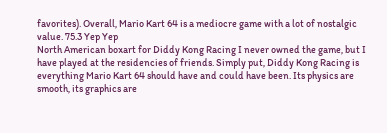favorites). Overall, Mario Kart 64 is a mediocre game with a lot of nostalgic value. 75.3 Yep Yep
North American boxart for Diddy Kong Racing I never owned the game, but I have played at the residencies of friends. Simply put, Diddy Kong Racing is everything Mario Kart 64 should have and could have been. Its physics are smooth, its graphics are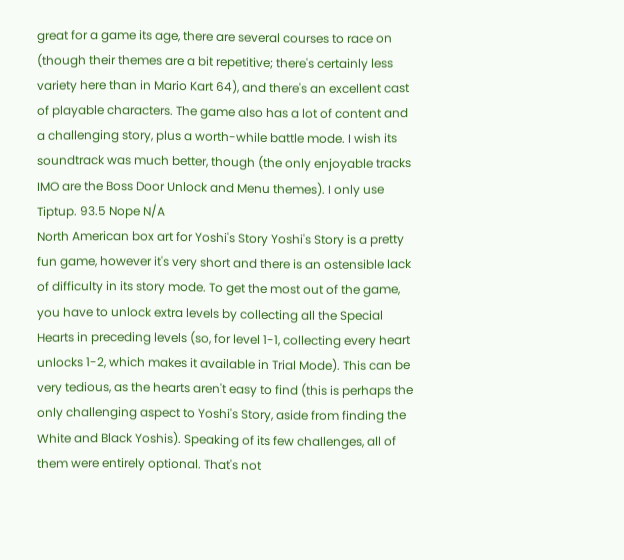great for a game its age, there are several courses to race on (though their themes are a bit repetitive; there's certainly less variety here than in Mario Kart 64), and there's an excellent cast of playable characters. The game also has a lot of content and a challenging story, plus a worth-while battle mode. I wish its soundtrack was much better, though (the only enjoyable tracks IMO are the Boss Door Unlock and Menu themes). I only use Tiptup. 93.5 Nope N/A
North American box art for Yoshi's Story Yoshi's Story is a pretty fun game, however it's very short and there is an ostensible lack of difficulty in its story mode. To get the most out of the game, you have to unlock extra levels by collecting all the Special Hearts in preceding levels (so, for level 1-1, collecting every heart unlocks 1-2, which makes it available in Trial Mode). This can be very tedious, as the hearts aren't easy to find (this is perhaps the only challenging aspect to Yoshi's Story, aside from finding the White and Black Yoshis). Speaking of its few challenges, all of them were entirely optional. That's not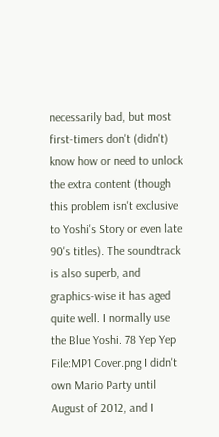necessarily bad, but most first-timers don't (didn't) know how or need to unlock the extra content (though this problem isn't exclusive to Yoshi's Story or even late 90's titles). The soundtrack is also superb, and graphics-wise it has aged quite well. I normally use the Blue Yoshi. 78 Yep Yep
File:MP1 Cover.png I didn't own Mario Party until August of 2012, and I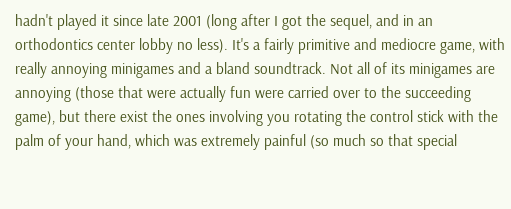hadn't played it since late 2001 (long after I got the sequel, and in an orthodontics center lobby no less). It's a fairly primitive and mediocre game, with really annoying minigames and a bland soundtrack. Not all of its minigames are annoying (those that were actually fun were carried over to the succeeding game), but there exist the ones involving you rotating the control stick with the palm of your hand, which was extremely painful (so much so that special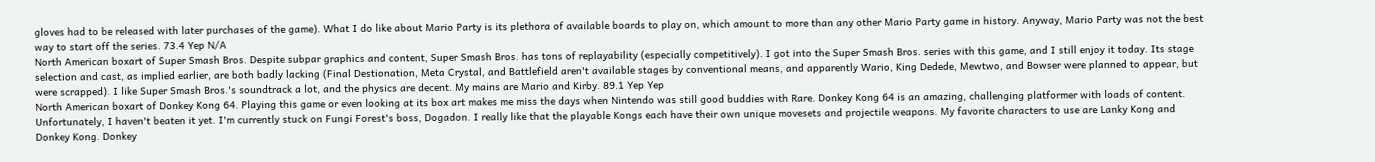gloves had to be released with later purchases of the game). What I do like about Mario Party is its plethora of available boards to play on, which amount to more than any other Mario Party game in history. Anyway, Mario Party was not the best way to start off the series. 73.4 Yep N/A
North American boxart of Super Smash Bros. Despite subpar graphics and content, Super Smash Bros. has tons of replayability (especially competitively). I got into the Super Smash Bros. series with this game, and I still enjoy it today. Its stage selection and cast, as implied earlier, are both badly lacking (Final Destionation, Meta Crystal, and Battlefield aren't available stages by conventional means, and apparently Wario, King Dedede, Mewtwo, and Bowser were planned to appear, but were scrapped). I like Super Smash Bros.'s soundtrack a lot, and the physics are decent. My mains are Mario and Kirby. 89.1 Yep Yep
North American boxart of Donkey Kong 64. Playing this game or even looking at its box art makes me miss the days when Nintendo was still good buddies with Rare. Donkey Kong 64 is an amazing, challenging platformer with loads of content. Unfortunately, I haven't beaten it yet. I'm currently stuck on Fungi Forest's boss, Dogadon. I really like that the playable Kongs each have their own unique movesets and projectile weapons. My favorite characters to use are Lanky Kong and Donkey Kong. Donkey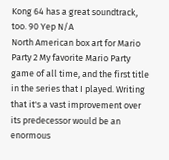Kong 64 has a great soundtrack, too. 90 Yep N/A
North American box art for Mario Party 2 My favorite Mario Party game of all time, and the first title in the series that I played. Writing that it's a vast improvement over its predecessor would be an enormous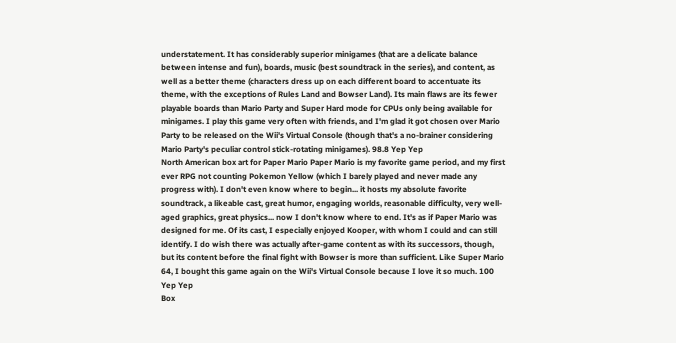understatement. It has considerably superior minigames (that are a delicate balance between intense and fun), boards, music (best soundtrack in the series), and content, as well as a better theme (characters dress up on each different board to accentuate its theme, with the exceptions of Rules Land and Bowser Land). Its main flaws are its fewer playable boards than Mario Party and Super Hard mode for CPUs only being available for minigames. I play this game very often with friends, and I'm glad it got chosen over Mario Party to be released on the Wii's Virtual Console (though that's a no-brainer considering Mario Party's peculiar control stick-rotating minigames). 98.8 Yep Yep
North American box art for Paper Mario Paper Mario is my favorite game period, and my first ever RPG not counting Pokemon Yellow (which I barely played and never made any progress with). I don't even know where to begin... it hosts my absolute favorite soundtrack, a likeable cast, great humor, engaging worlds, reasonable difficulty, very well-aged graphics, great physics... now I don't know where to end. It's as if Paper Mario was designed for me. Of its cast, I especially enjoyed Kooper, with whom I could and can still identify. I do wish there was actually after-game content as with its successors, though, but its content before the final fight with Bowser is more than sufficient. Like Super Mario 64, I bought this game again on the Wii's Virtual Console because I love it so much. 100 Yep Yep
Box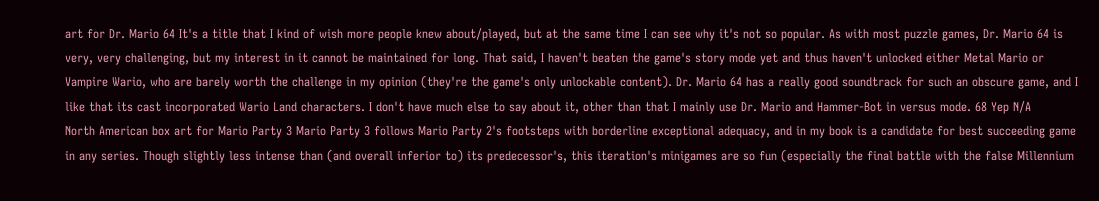art for Dr. Mario 64 It's a title that I kind of wish more people knew about/played, but at the same time I can see why it's not so popular. As with most puzzle games, Dr. Mario 64 is very, very challenging, but my interest in it cannot be maintained for long. That said, I haven't beaten the game's story mode yet and thus haven't unlocked either Metal Mario or Vampire Wario, who are barely worth the challenge in my opinion (they're the game's only unlockable content). Dr. Mario 64 has a really good soundtrack for such an obscure game, and I like that its cast incorporated Wario Land characters. I don't have much else to say about it, other than that I mainly use Dr. Mario and Hammer-Bot in versus mode. 68 Yep N/A
North American box art for Mario Party 3 Mario Party 3 follows Mario Party 2's footsteps with borderline exceptional adequacy, and in my book is a candidate for best succeeding game in any series. Though slightly less intense than (and overall inferior to) its predecessor's, this iteration's minigames are so fun (especially the final battle with the false Millennium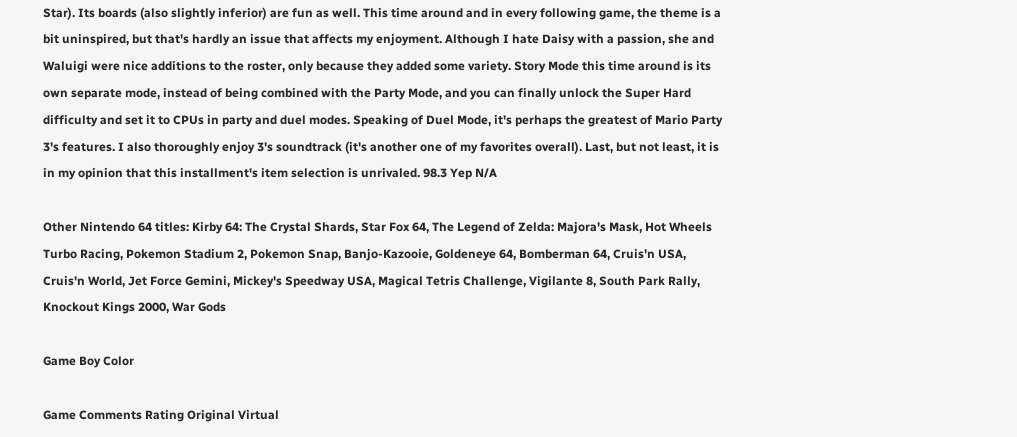Star). Its boards (also slightly inferior) are fun as well. This time around and in every following game, the theme is a bit uninspired, but that's hardly an issue that affects my enjoyment. Although I hate Daisy with a passion, she and Waluigi were nice additions to the roster, only because they added some variety. Story Mode this time around is its own separate mode, instead of being combined with the Party Mode, and you can finally unlock the Super Hard difficulty and set it to CPUs in party and duel modes. Speaking of Duel Mode, it's perhaps the greatest of Mario Party 3's features. I also thoroughly enjoy 3's soundtrack (it's another one of my favorites overall). Last, but not least, it is in my opinion that this installment's item selection is unrivaled. 98.3 Yep N/A

Other Nintendo 64 titles: Kirby 64: The Crystal Shards, Star Fox 64, The Legend of Zelda: Majora's Mask, Hot Wheels Turbo Racing, Pokemon Stadium 2, Pokemon Snap, Banjo-Kazooie, Goldeneye 64, Bomberman 64, Cruis'n USA, Cruis'n World, Jet Force Gemini, Mickey's Speedway USA, Magical Tetris Challenge, Vigilante 8, South Park Rally, Knockout Kings 2000, War Gods

Game Boy Color

Game Comments Rating Original Virtual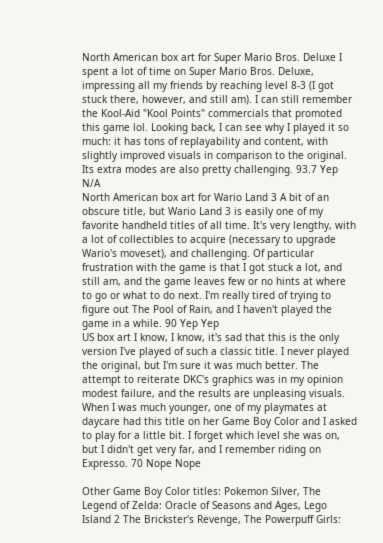North American box art for Super Mario Bros. Deluxe I spent a lot of time on Super Mario Bros. Deluxe, impressing all my friends by reaching level 8-3 (I got stuck there, however, and still am). I can still remember the Kool-Aid "Kool Points" commercials that promoted this game lol. Looking back, I can see why I played it so much: it has tons of replayability and content, with slightly improved visuals in comparison to the original. Its extra modes are also pretty challenging. 93.7 Yep N/A
North American box art for Wario Land 3 A bit of an obscure title, but Wario Land 3 is easily one of my favorite handheld titles of all time. It's very lengthy, with a lot of collectibles to acquire (necessary to upgrade Wario's moveset), and challenging. Of particular frustration with the game is that I got stuck a lot, and still am, and the game leaves few or no hints at where to go or what to do next. I'm really tired of trying to figure out The Pool of Rain, and I haven't played the game in a while. 90 Yep Yep
US box art I know, I know, it's sad that this is the only version I've played of such a classic title. I never played the original, but I'm sure it was much better. The attempt to reiterate DKC's graphics was in my opinion modest failure, and the results are unpleasing visuals. When I was much younger, one of my playmates at daycare had this title on her Game Boy Color and I asked to play for a little bit. I forget which level she was on, but I didn't get very far, and I remember riding on Expresso. 70 Nope Nope

Other Game Boy Color titles: Pokemon Silver, The Legend of Zelda: Oracle of Seasons and Ages, Lego Island 2 The Brickster's Revenge, The Powerpuff Girls: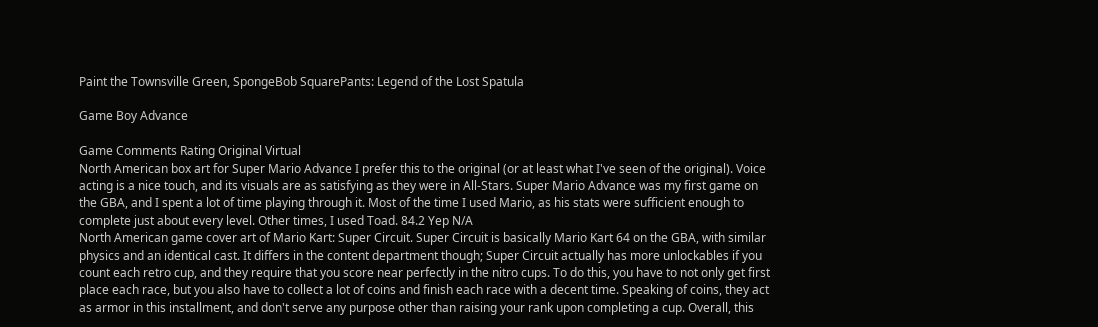Paint the Townsville Green, SpongeBob SquarePants: Legend of the Lost Spatula

Game Boy Advance

Game Comments Rating Original Virtual
North American box art for Super Mario Advance I prefer this to the original (or at least what I've seen of the original). Voice acting is a nice touch, and its visuals are as satisfying as they were in All-Stars. Super Mario Advance was my first game on the GBA, and I spent a lot of time playing through it. Most of the time I used Mario, as his stats were sufficient enough to complete just about every level. Other times, I used Toad. 84.2 Yep N/A
North American game cover art of Mario Kart: Super Circuit. Super Circuit is basically Mario Kart 64 on the GBA, with similar physics and an identical cast. It differs in the content department though; Super Circuit actually has more unlockables if you count each retro cup, and they require that you score near perfectly in the nitro cups. To do this, you have to not only get first place each race, but you also have to collect a lot of coins and finish each race with a decent time. Speaking of coins, they act as armor in this installment, and don't serve any purpose other than raising your rank upon completing a cup. Overall, this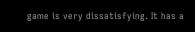game is very dissatisfying. It has a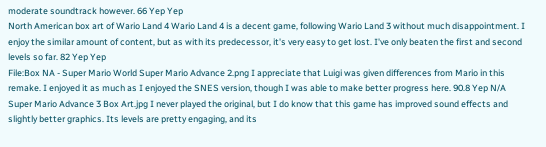moderate soundtrack however. 66 Yep Yep
North American box art of Wario Land 4 Wario Land 4 is a decent game, following Wario Land 3 without much disappointment. I enjoy the similar amount of content, but as with its predecessor, it's very easy to get lost. I've only beaten the first and second levels so far. 82 Yep Yep
File:Box NA - Super Mario World Super Mario Advance 2.png I appreciate that Luigi was given differences from Mario in this remake. I enjoyed it as much as I enjoyed the SNES version, though I was able to make better progress here. 90.8 Yep N/A
Super Mario Advance 3 Box Art.jpg I never played the original, but I do know that this game has improved sound effects and slightly better graphics. Its levels are pretty engaging, and its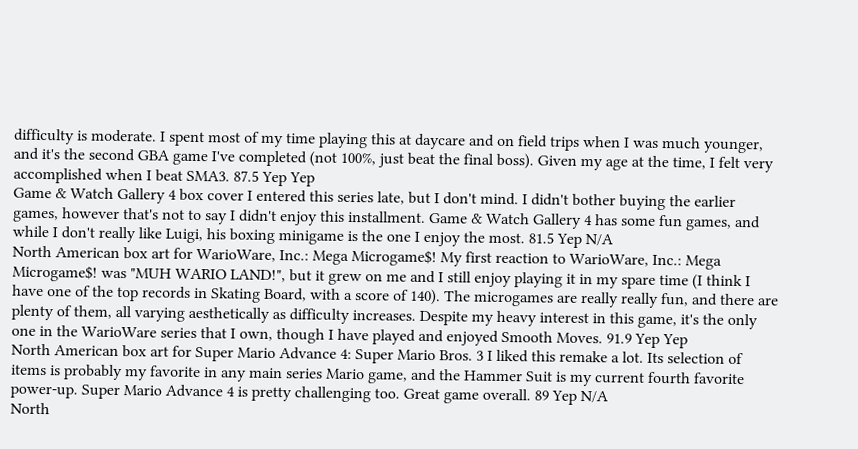difficulty is moderate. I spent most of my time playing this at daycare and on field trips when I was much younger, and it's the second GBA game I've completed (not 100%, just beat the final boss). Given my age at the time, I felt very accomplished when I beat SMA3. 87.5 Yep Yep
Game & Watch Gallery 4 box cover I entered this series late, but I don't mind. I didn't bother buying the earlier games, however that's not to say I didn't enjoy this installment. Game & Watch Gallery 4 has some fun games, and while I don't really like Luigi, his boxing minigame is the one I enjoy the most. 81.5 Yep N/A
North American box art for WarioWare, Inc.: Mega Microgame$! My first reaction to WarioWare, Inc.: Mega Microgame$! was "MUH WARIO LAND!", but it grew on me and I still enjoy playing it in my spare time (I think I have one of the top records in Skating Board, with a score of 140). The microgames are really really fun, and there are plenty of them, all varying aesthetically as difficulty increases. Despite my heavy interest in this game, it's the only one in the WarioWare series that I own, though I have played and enjoyed Smooth Moves. 91.9 Yep Yep
North American box art for Super Mario Advance 4: Super Mario Bros. 3 I liked this remake a lot. Its selection of items is probably my favorite in any main series Mario game, and the Hammer Suit is my current fourth favorite power-up. Super Mario Advance 4 is pretty challenging too. Great game overall. 89 Yep N/A
North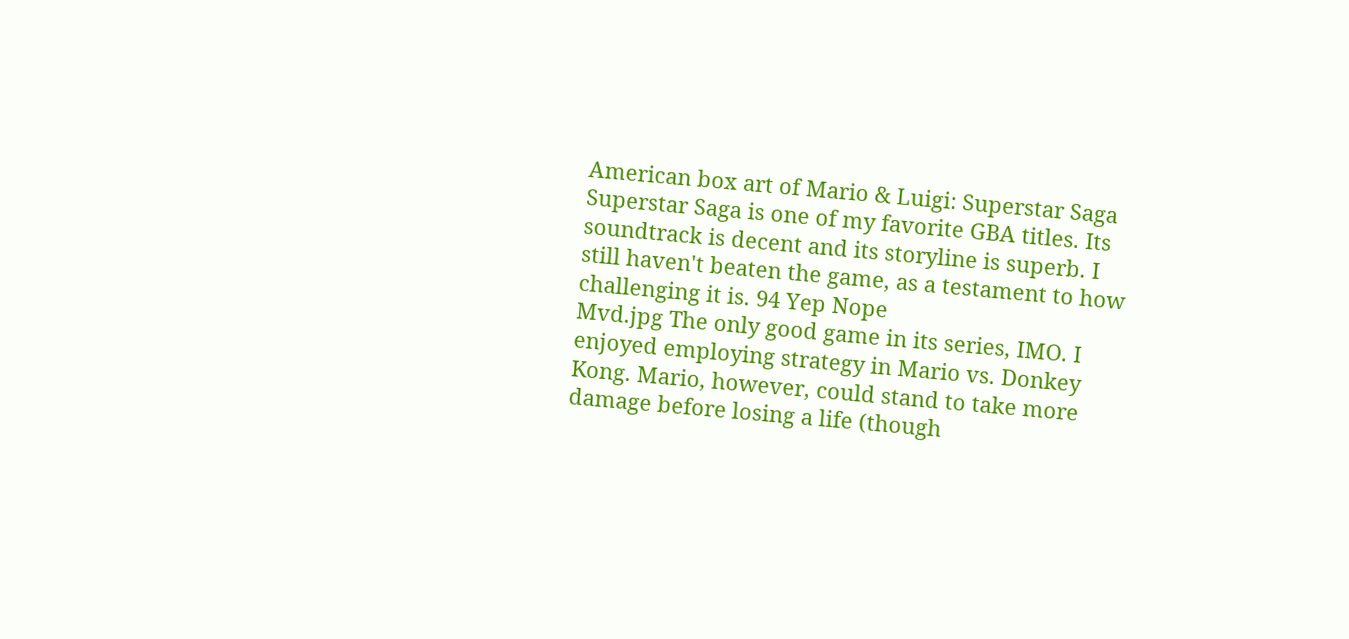American box art of Mario & Luigi: Superstar Saga Superstar Saga is one of my favorite GBA titles. Its soundtrack is decent and its storyline is superb. I still haven't beaten the game, as a testament to how challenging it is. 94 Yep Nope
Mvd.jpg The only good game in its series, IMO. I enjoyed employing strategy in Mario vs. Donkey Kong. Mario, however, could stand to take more damage before losing a life (though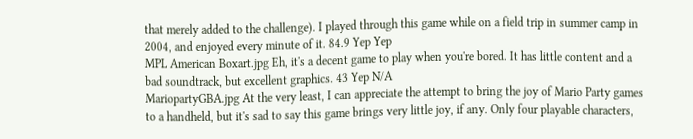that merely added to the challenge). I played through this game while on a field trip in summer camp in 2004, and enjoyed every minute of it. 84.9 Yep Yep
MPL American Boxart.jpg Eh, it's a decent game to play when you're bored. It has little content and a bad soundtrack, but excellent graphics. 43 Yep N/A
MariopartyGBA.jpg At the very least, I can appreciate the attempt to bring the joy of Mario Party games to a handheld, but it's sad to say this game brings very little joy, if any. Only four playable characters,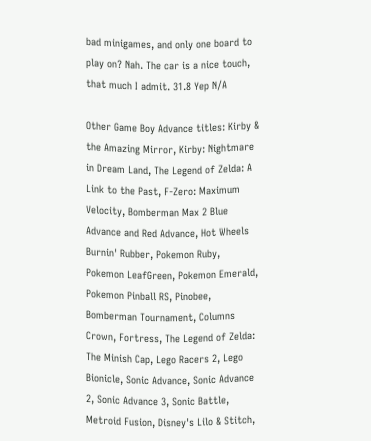bad minigames, and only one board to play on? Nah. The car is a nice touch, that much I admit. 31.8 Yep N/A

Other Game Boy Advance titles: Kirby & the Amazing Mirror, Kirby: Nightmare in Dream Land, The Legend of Zelda: A Link to the Past, F-Zero: Maximum Velocity, Bomberman Max 2 Blue Advance and Red Advance, Hot Wheels Burnin' Rubber, Pokemon Ruby, Pokemon LeafGreen, Pokemon Emerald, Pokemon Pinball RS, Pinobee, Bomberman Tournament, Columns Crown, Fortress, The Legend of Zelda: The Minish Cap, Lego Racers 2, Lego Bionicle, Sonic Advance, Sonic Advance 2, Sonic Advance 3, Sonic Battle, Metroid Fusion, Disney's Lilo & Stitch,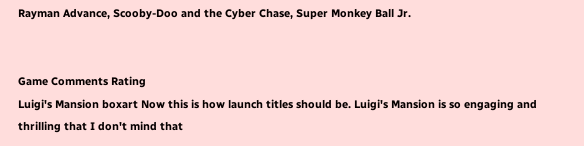Rayman Advance, Scooby-Doo and the Cyber Chase, Super Monkey Ball Jr.


Game Comments Rating
Luigi's Mansion boxart Now this is how launch titles should be. Luigi's Mansion is so engaging and thrilling that I don't mind that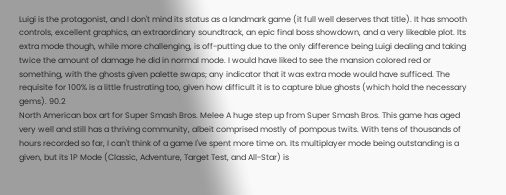Luigi is the protagonist, and I don't mind its status as a landmark game (it full well deserves that title). It has smooth controls, excellent graphics, an extraordinary soundtrack, an epic final boss showdown, and a very likeable plot. Its extra mode though, while more challenging, is off-putting due to the only difference being Luigi dealing and taking twice the amount of damage he did in normal mode. I would have liked to see the mansion colored red or something, with the ghosts given palette swaps; any indicator that it was extra mode would have sufficed. The requisite for 100% is a little frustrating too, given how difficult it is to capture blue ghosts (which hold the necessary gems). 90.2
North American box art for Super Smash Bros. Melee A huge step up from Super Smash Bros. This game has aged very well and still has a thriving community, albeit comprised mostly of pompous twits. With tens of thousands of hours recorded so far, I can't think of a game I've spent more time on. Its multiplayer mode being outstanding is a given, but its 1P Mode (Classic, Adventure, Target Test, and All-Star) is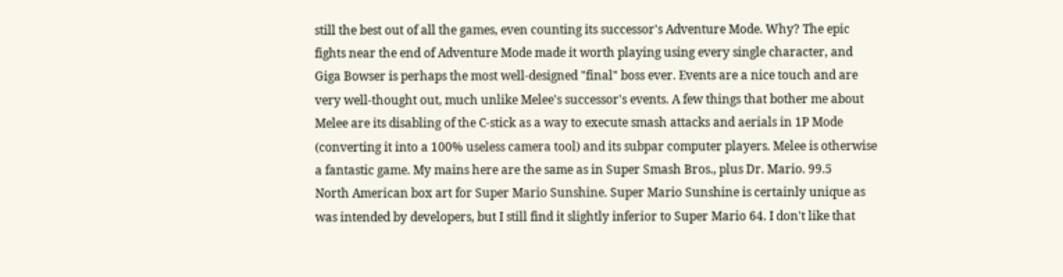still the best out of all the games, even counting its successor's Adventure Mode. Why? The epic fights near the end of Adventure Mode made it worth playing using every single character, and Giga Bowser is perhaps the most well-designed "final" boss ever. Events are a nice touch and are very well-thought out, much unlike Melee's successor's events. A few things that bother me about Melee are its disabling of the C-stick as a way to execute smash attacks and aerials in 1P Mode (converting it into a 100% useless camera tool) and its subpar computer players. Melee is otherwise a fantastic game. My mains here are the same as in Super Smash Bros., plus Dr. Mario. 99.5
North American box art for Super Mario Sunshine. Super Mario Sunshine is certainly unique as was intended by developers, but I still find it slightly inferior to Super Mario 64. I don't like that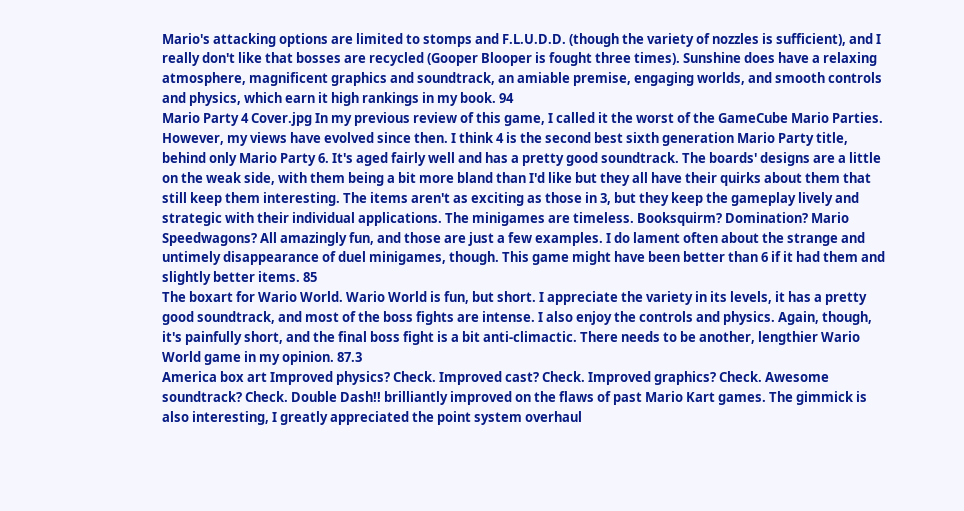Mario's attacking options are limited to stomps and F.L.U.D.D. (though the variety of nozzles is sufficient), and I really don't like that bosses are recycled (Gooper Blooper is fought three times). Sunshine does have a relaxing atmosphere, magnificent graphics and soundtrack, an amiable premise, engaging worlds, and smooth controls and physics, which earn it high rankings in my book. 94
Mario Party 4 Cover.jpg In my previous review of this game, I called it the worst of the GameCube Mario Parties. However, my views have evolved since then. I think 4 is the second best sixth generation Mario Party title, behind only Mario Party 6. It's aged fairly well and has a pretty good soundtrack. The boards' designs are a little on the weak side, with them being a bit more bland than I'd like but they all have their quirks about them that still keep them interesting. The items aren't as exciting as those in 3, but they keep the gameplay lively and strategic with their individual applications. The minigames are timeless. Booksquirm? Domination? Mario Speedwagons? All amazingly fun, and those are just a few examples. I do lament often about the strange and untimely disappearance of duel minigames, though. This game might have been better than 6 if it had them and slightly better items. 85
The boxart for Wario World. Wario World is fun, but short. I appreciate the variety in its levels, it has a pretty good soundtrack, and most of the boss fights are intense. I also enjoy the controls and physics. Again, though, it's painfully short, and the final boss fight is a bit anti-climactic. There needs to be another, lengthier Wario World game in my opinion. 87.3
America box art Improved physics? Check. Improved cast? Check. Improved graphics? Check. Awesome soundtrack? Check. Double Dash!! brilliantly improved on the flaws of past Mario Kart games. The gimmick is also interesting, I greatly appreciated the point system overhaul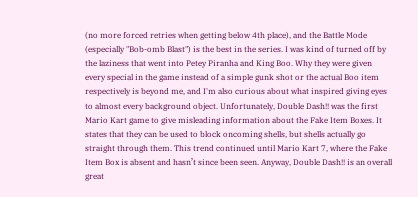(no more forced retries when getting below 4th place), and the Battle Mode (especially "Bob-omb Blast") is the best in the series. I was kind of turned off by the laziness that went into Petey Piranha and King Boo. Why they were given every special in the game instead of a simple gunk shot or the actual Boo item respectively is beyond me, and I'm also curious about what inspired giving eyes to almost every background object. Unfortunately, Double Dash!! was the first Mario Kart game to give misleading information about the Fake Item Boxes. It states that they can be used to block oncoming shells, but shells actually go straight through them. This trend continued until Mario Kart 7, where the Fake Item Box is absent and hasn’t since been seen. Anyway, Double Dash!! is an overall great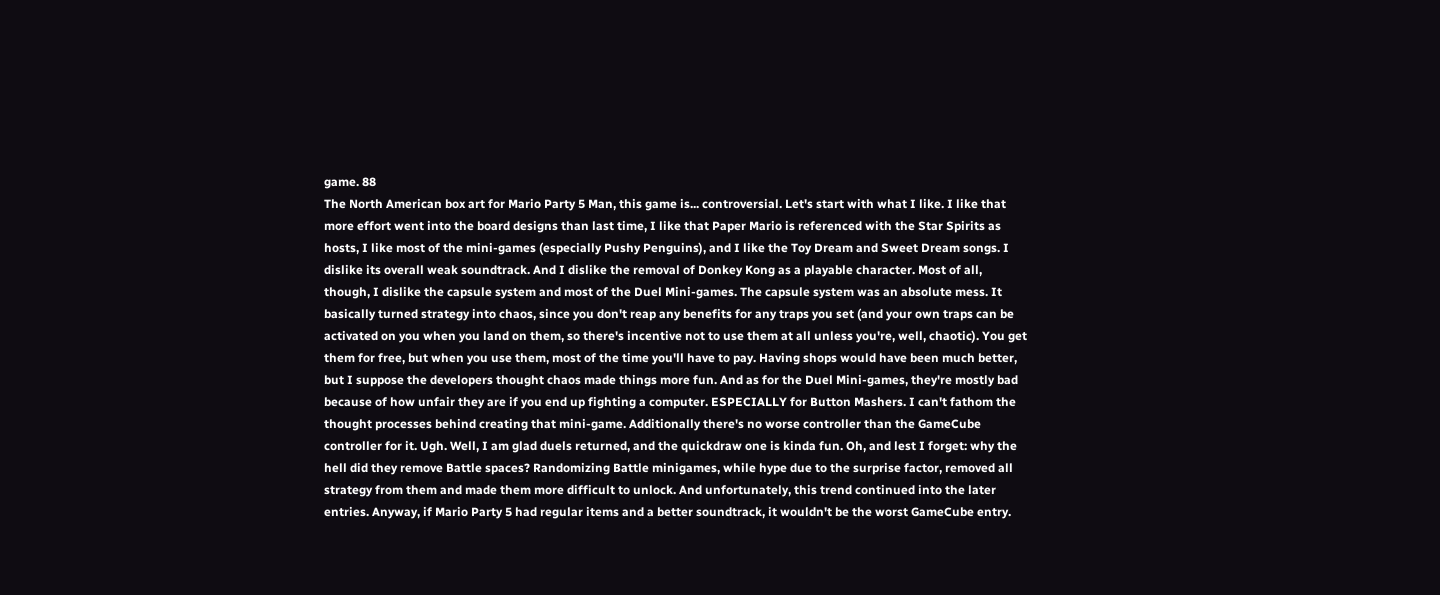game. 88
The North American box art for Mario Party 5 Man, this game is... controversial. Let's start with what I like. I like that more effort went into the board designs than last time, I like that Paper Mario is referenced with the Star Spirits as hosts, I like most of the mini-games (especially Pushy Penguins), and I like the Toy Dream and Sweet Dream songs. I dislike its overall weak soundtrack. And I dislike the removal of Donkey Kong as a playable character. Most of all, though, I dislike the capsule system and most of the Duel Mini-games. The capsule system was an absolute mess. It basically turned strategy into chaos, since you don't reap any benefits for any traps you set (and your own traps can be activated on you when you land on them, so there's incentive not to use them at all unless you're, well, chaotic). You get them for free, but when you use them, most of the time you'll have to pay. Having shops would have been much better, but I suppose the developers thought chaos made things more fun. And as for the Duel Mini-games, they're mostly bad because of how unfair they are if you end up fighting a computer. ESPECIALLY for Button Mashers. I can't fathom the thought processes behind creating that mini-game. Additionally there's no worse controller than the GameCube controller for it. Ugh. Well, I am glad duels returned, and the quickdraw one is kinda fun. Oh, and lest I forget: why the hell did they remove Battle spaces? Randomizing Battle minigames, while hype due to the surprise factor, removed all strategy from them and made them more difficult to unlock. And unfortunately, this trend continued into the later entries. Anyway, if Mario Party 5 had regular items and a better soundtrack, it wouldn't be the worst GameCube entry.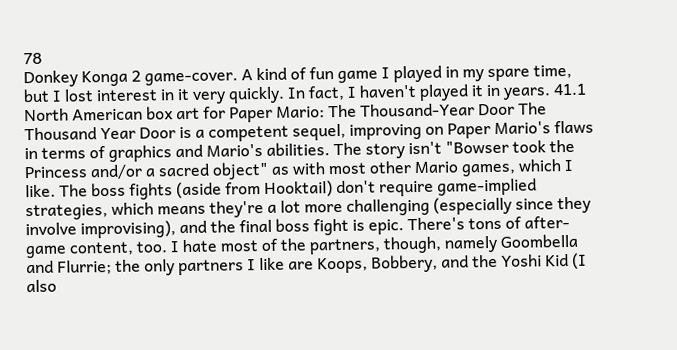78
Donkey Konga 2 game-cover. A kind of fun game I played in my spare time, but I lost interest in it very quickly. In fact, I haven't played it in years. 41.1
North American box art for Paper Mario: The Thousand-Year Door The Thousand Year Door is a competent sequel, improving on Paper Mario's flaws in terms of graphics and Mario's abilities. The story isn't "Bowser took the Princess and/or a sacred object" as with most other Mario games, which I like. The boss fights (aside from Hooktail) don't require game-implied strategies, which means they're a lot more challenging (especially since they involve improvising), and the final boss fight is epic. There's tons of after-game content, too. I hate most of the partners, though, namely Goombella and Flurrie; the only partners I like are Koops, Bobbery, and the Yoshi Kid (I also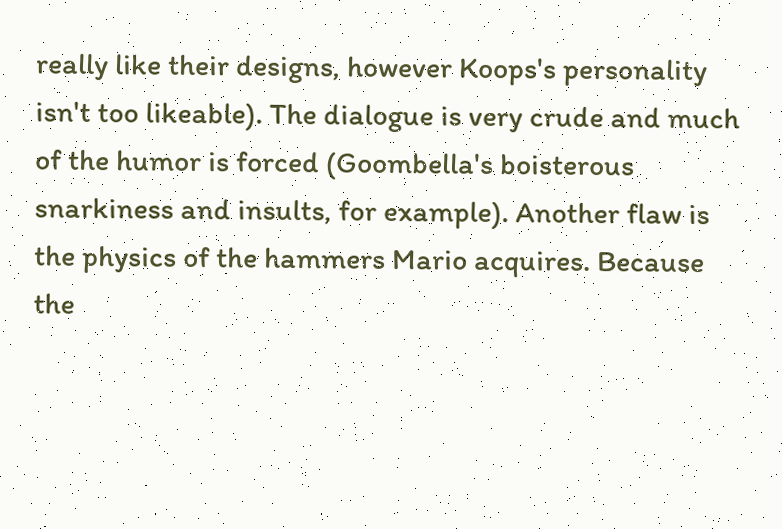really like their designs, however Koops's personality isn't too likeable). The dialogue is very crude and much of the humor is forced (Goombella's boisterous snarkiness and insults, for example). Another flaw is the physics of the hammers Mario acquires. Because the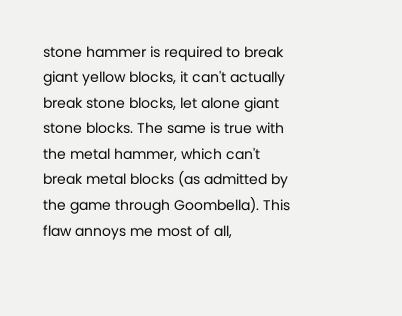stone hammer is required to break giant yellow blocks, it can't actually break stone blocks, let alone giant stone blocks. The same is true with the metal hammer, which can't break metal blocks (as admitted by the game through Goombella). This flaw annoys me most of all,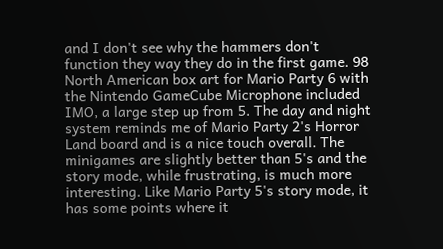and I don't see why the hammers don't function they way they do in the first game. 98
North American box art for Mario Party 6 with the Nintendo GameCube Microphone included IMO, a large step up from 5. The day and night system reminds me of Mario Party 2's Horror Land board and is a nice touch overall. The minigames are slightly better than 5's and the story mode, while frustrating, is much more interesting. Like Mario Party 5's story mode, it has some points where it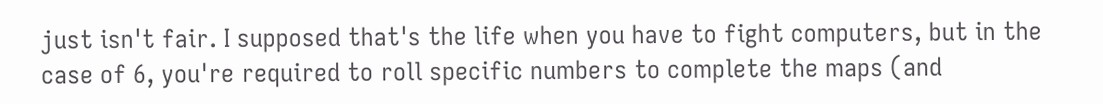just isn't fair. I supposed that's the life when you have to fight computers, but in the case of 6, you're required to roll specific numbers to complete the maps (and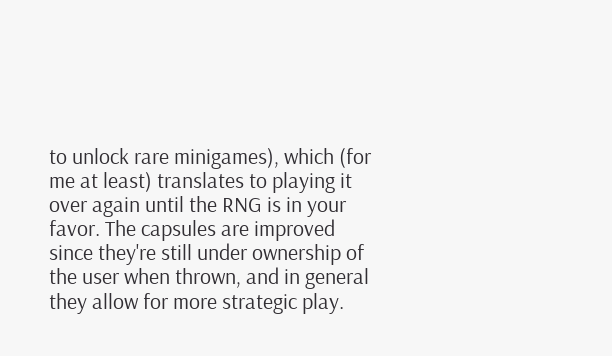to unlock rare minigames), which (for me at least) translates to playing it over again until the RNG is in your favor. The capsules are improved since they're still under ownership of the user when thrown, and in general they allow for more strategic play.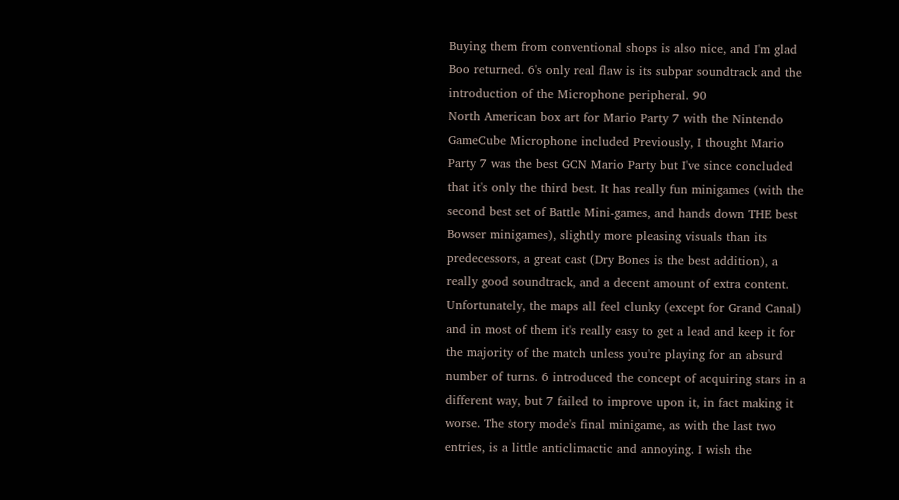Buying them from conventional shops is also nice, and I'm glad Boo returned. 6's only real flaw is its subpar soundtrack and the introduction of the Microphone peripheral. 90
North American box art for Mario Party 7 with the Nintendo GameCube Microphone included Previously, I thought Mario Party 7 was the best GCN Mario Party but I've since concluded that it's only the third best. It has really fun minigames (with the second best set of Battle Mini-games, and hands down THE best Bowser minigames), slightly more pleasing visuals than its predecessors, a great cast (Dry Bones is the best addition), a really good soundtrack, and a decent amount of extra content. Unfortunately, the maps all feel clunky (except for Grand Canal) and in most of them it's really easy to get a lead and keep it for the majority of the match unless you're playing for an absurd number of turns. 6 introduced the concept of acquiring stars in a different way, but 7 failed to improve upon it, in fact making it worse. The story mode's final minigame, as with the last two entries, is a little anticlimactic and annoying. I wish the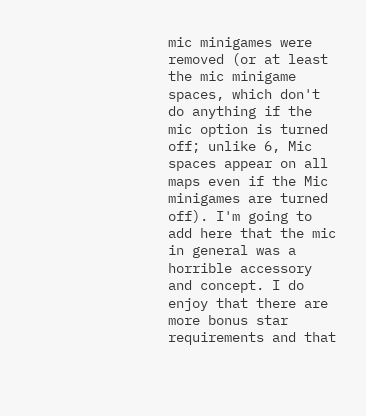mic minigames were removed (or at least the mic minigame spaces, which don't do anything if the mic option is turned off; unlike 6, Mic spaces appear on all maps even if the Mic minigames are turned off). I'm going to add here that the mic in general was a horrible accessory and concept. I do enjoy that there are more bonus star requirements and that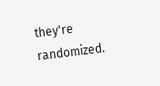they're randomized.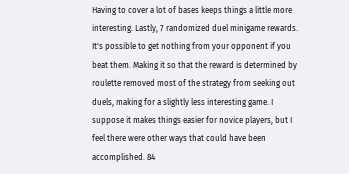Having to cover a lot of bases keeps things a little more interesting. Lastly, 7 randomized duel minigame rewards. It's possible to get nothing from your opponent if you beat them. Making it so that the reward is determined by roulette removed most of the strategy from seeking out duels, making for a slightly less interesting game. I suppose it makes things easier for novice players, but I feel there were other ways that could have been accomplished. 84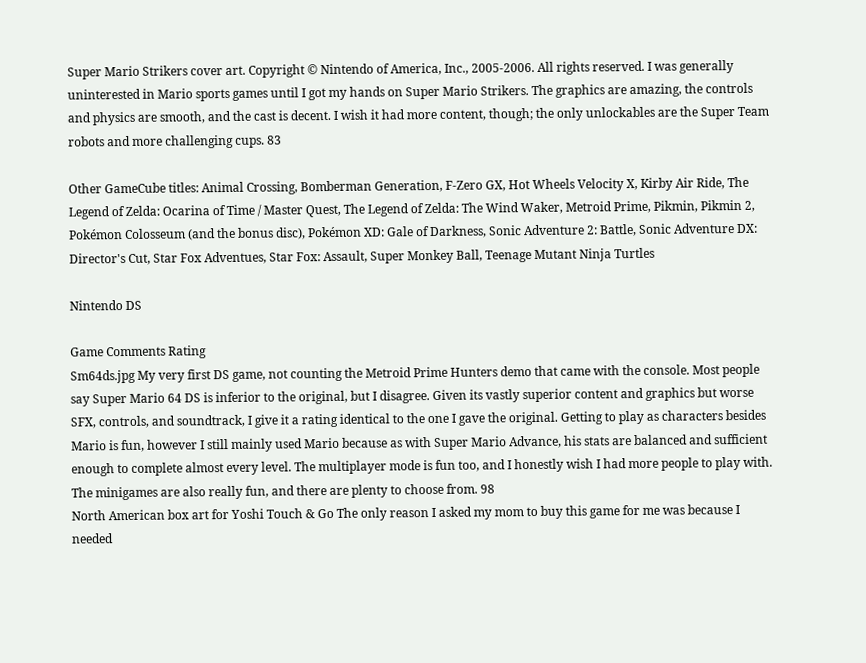Super Mario Strikers cover art. Copyright © Nintendo of America, Inc., 2005-2006. All rights reserved. I was generally uninterested in Mario sports games until I got my hands on Super Mario Strikers. The graphics are amazing, the controls and physics are smooth, and the cast is decent. I wish it had more content, though; the only unlockables are the Super Team robots and more challenging cups. 83

Other GameCube titles: Animal Crossing, Bomberman Generation, F-Zero GX, Hot Wheels Velocity X, Kirby Air Ride, The Legend of Zelda: Ocarina of Time / Master Quest, The Legend of Zelda: The Wind Waker, Metroid Prime, Pikmin, Pikmin 2, Pokémon Colosseum (and the bonus disc), Pokémon XD: Gale of Darkness, Sonic Adventure 2: Battle, Sonic Adventure DX: Director's Cut, Star Fox Adventues, Star Fox: Assault, Super Monkey Ball, Teenage Mutant Ninja Turtles

Nintendo DS

Game Comments Rating
Sm64ds.jpg My very first DS game, not counting the Metroid Prime Hunters demo that came with the console. Most people say Super Mario 64 DS is inferior to the original, but I disagree. Given its vastly superior content and graphics but worse SFX, controls, and soundtrack, I give it a rating identical to the one I gave the original. Getting to play as characters besides Mario is fun, however I still mainly used Mario because as with Super Mario Advance, his stats are balanced and sufficient enough to complete almost every level. The multiplayer mode is fun too, and I honestly wish I had more people to play with. The minigames are also really fun, and there are plenty to choose from. 98
North American box art for Yoshi Touch & Go The only reason I asked my mom to buy this game for me was because I needed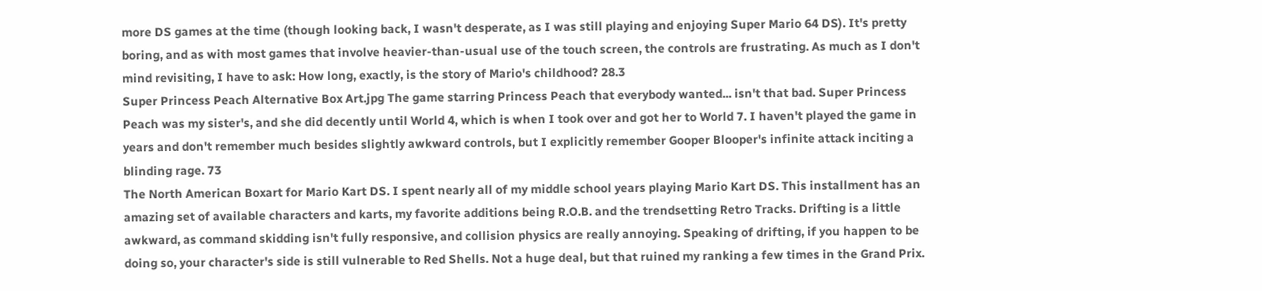more DS games at the time (though looking back, I wasn't desperate, as I was still playing and enjoying Super Mario 64 DS). It's pretty boring, and as with most games that involve heavier-than-usual use of the touch screen, the controls are frustrating. As much as I don't mind revisiting, I have to ask: How long, exactly, is the story of Mario's childhood? 28.3
Super Princess Peach Alternative Box Art.jpg The game starring Princess Peach that everybody wanted... isn't that bad. Super Princess Peach was my sister's, and she did decently until World 4, which is when I took over and got her to World 7. I haven't played the game in years and don't remember much besides slightly awkward controls, but I explicitly remember Gooper Blooper's infinite attack inciting a blinding rage. 73
The North American Boxart for Mario Kart DS. I spent nearly all of my middle school years playing Mario Kart DS. This installment has an amazing set of available characters and karts, my favorite additions being R.O.B. and the trendsetting Retro Tracks. Drifting is a little awkward, as command skidding isn't fully responsive, and collision physics are really annoying. Speaking of drifting, if you happen to be doing so, your character's side is still vulnerable to Red Shells. Not a huge deal, but that ruined my ranking a few times in the Grand Prix.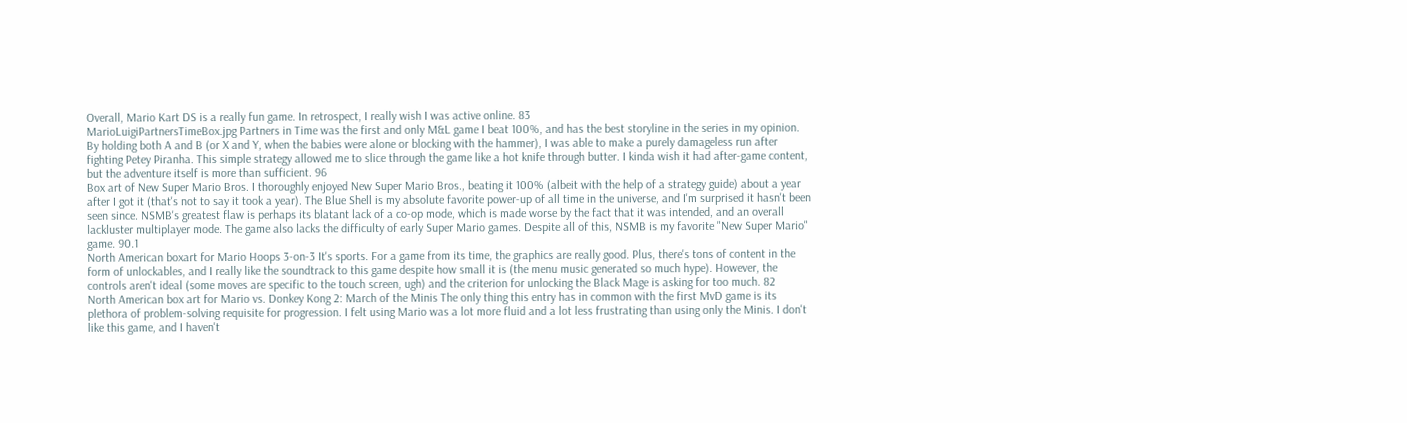Overall, Mario Kart DS is a really fun game. In retrospect, I really wish I was active online. 83
MarioLuigiPartnersTimeBox.jpg Partners in Time was the first and only M&L game I beat 100%, and has the best storyline in the series in my opinion. By holding both A and B (or X and Y, when the babies were alone or blocking with the hammer), I was able to make a purely damageless run after fighting Petey Piranha. This simple strategy allowed me to slice through the game like a hot knife through butter. I kinda wish it had after-game content, but the adventure itself is more than sufficient. 96
Box art of New Super Mario Bros. I thoroughly enjoyed New Super Mario Bros., beating it 100% (albeit with the help of a strategy guide) about a year after I got it (that's not to say it took a year). The Blue Shell is my absolute favorite power-up of all time in the universe, and I'm surprised it hasn't been seen since. NSMB's greatest flaw is perhaps its blatant lack of a co-op mode, which is made worse by the fact that it was intended, and an overall lackluster multiplayer mode. The game also lacks the difficulty of early Super Mario games. Despite all of this, NSMB is my favorite "New Super Mario" game. 90.1
North American boxart for Mario Hoops 3-on-3 It's sports. For a game from its time, the graphics are really good. Plus, there's tons of content in the form of unlockables, and I really like the soundtrack to this game despite how small it is (the menu music generated so much hype). However, the controls aren't ideal (some moves are specific to the touch screen, ugh) and the criterion for unlocking the Black Mage is asking for too much. 82
North American box art for Mario vs. Donkey Kong 2: March of the Minis The only thing this entry has in common with the first MvD game is its plethora of problem-solving requisite for progression. I felt using Mario was a lot more fluid and a lot less frustrating than using only the Minis. I don't like this game, and I haven't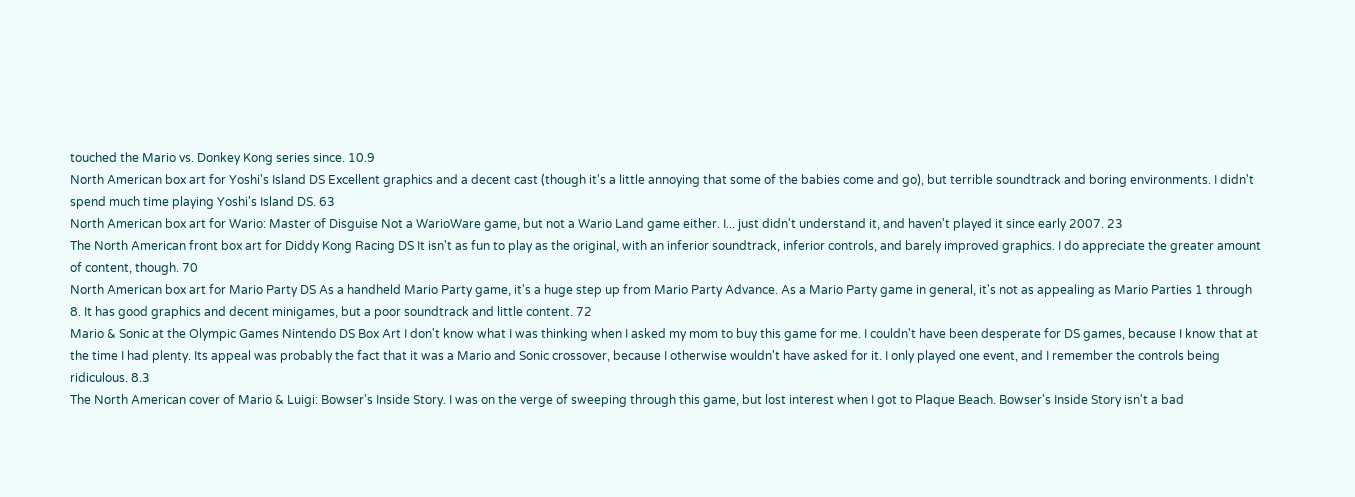touched the Mario vs. Donkey Kong series since. 10.9
North American box art for Yoshi's Island DS Excellent graphics and a decent cast (though it's a little annoying that some of the babies come and go), but terrible soundtrack and boring environments. I didn't spend much time playing Yoshi's Island DS. 63
North American box art for Wario: Master of Disguise Not a WarioWare game, but not a Wario Land game either. I... just didn't understand it, and haven't played it since early 2007. 23
The North American front box art for Diddy Kong Racing DS It isn't as fun to play as the original, with an inferior soundtrack, inferior controls, and barely improved graphics. I do appreciate the greater amount of content, though. 70
North American box art for Mario Party DS As a handheld Mario Party game, it's a huge step up from Mario Party Advance. As a Mario Party game in general, it's not as appealing as Mario Parties 1 through 8. It has good graphics and decent minigames, but a poor soundtrack and little content. 72
Mario & Sonic at the Olympic Games Nintendo DS Box Art I don't know what I was thinking when I asked my mom to buy this game for me. I couldn't have been desperate for DS games, because I know that at the time I had plenty. Its appeal was probably the fact that it was a Mario and Sonic crossover, because I otherwise wouldn't have asked for it. I only played one event, and I remember the controls being ridiculous. 8.3
The North American cover of Mario & Luigi: Bowser's Inside Story. I was on the verge of sweeping through this game, but lost interest when I got to Plaque Beach. Bowser's Inside Story isn't a bad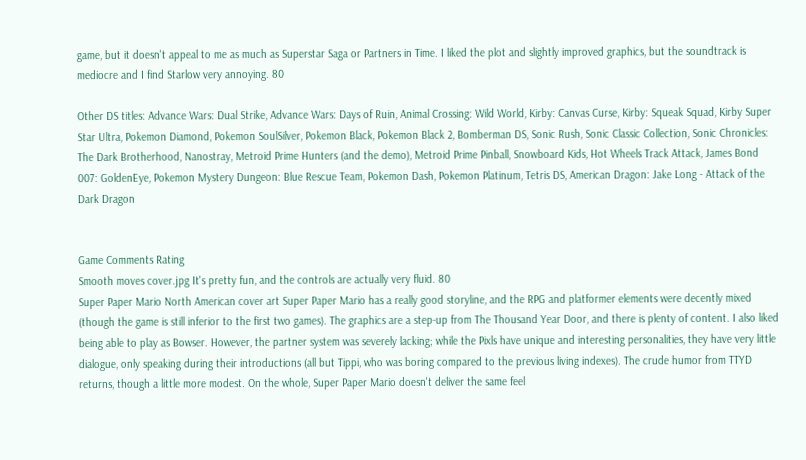game, but it doesn't appeal to me as much as Superstar Saga or Partners in Time. I liked the plot and slightly improved graphics, but the soundtrack is mediocre and I find Starlow very annoying. 80

Other DS titles: Advance Wars: Dual Strike, Advance Wars: Days of Ruin, Animal Crossing: Wild World, Kirby: Canvas Curse, Kirby: Squeak Squad, Kirby Super Star Ultra, Pokemon Diamond, Pokemon SoulSilver, Pokemon Black, Pokemon Black 2, Bomberman DS, Sonic Rush, Sonic Classic Collection, Sonic Chronicles: The Dark Brotherhood, Nanostray, Metroid Prime Hunters (and the demo), Metroid Prime Pinball, Snowboard Kids, Hot Wheels Track Attack, James Bond 007: GoldenEye, Pokemon Mystery Dungeon: Blue Rescue Team, Pokemon Dash, Pokemon Platinum, Tetris DS, American Dragon: Jake Long - Attack of the Dark Dragon


Game Comments Rating
Smooth moves cover.jpg It's pretty fun, and the controls are actually very fluid. 80
Super Paper Mario North American cover art Super Paper Mario has a really good storyline, and the RPG and platformer elements were decently mixed (though the game is still inferior to the first two games). The graphics are a step-up from The Thousand Year Door, and there is plenty of content. I also liked being able to play as Bowser. However, the partner system was severely lacking; while the Pixls have unique and interesting personalities, they have very little dialogue, only speaking during their introductions (all but Tippi, who was boring compared to the previous living indexes). The crude humor from TTYD returns, though a little more modest. On the whole, Super Paper Mario doesn't deliver the same feel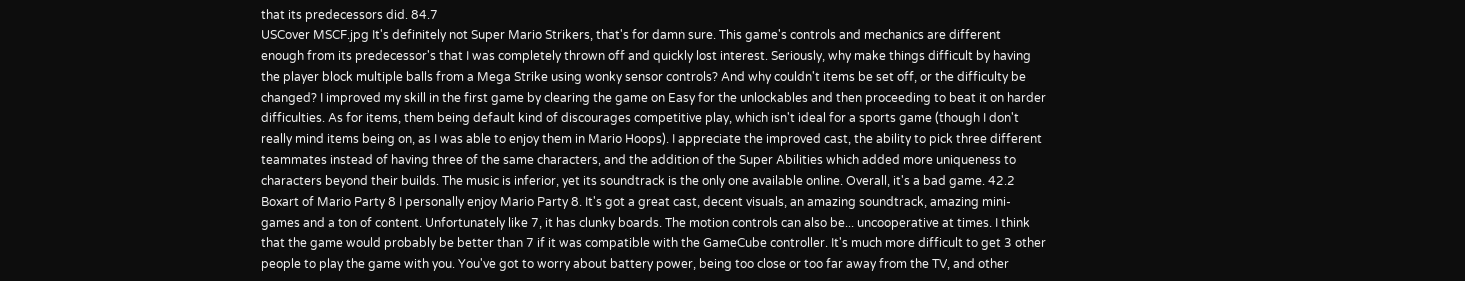that its predecessors did. 84.7
USCover MSCF.jpg It's definitely not Super Mario Strikers, that's for damn sure. This game's controls and mechanics are different enough from its predecessor's that I was completely thrown off and quickly lost interest. Seriously, why make things difficult by having the player block multiple balls from a Mega Strike using wonky sensor controls? And why couldn't items be set off, or the difficulty be changed? I improved my skill in the first game by clearing the game on Easy for the unlockables and then proceeding to beat it on harder difficulties. As for items, them being default kind of discourages competitive play, which isn't ideal for a sports game (though I don't really mind items being on, as I was able to enjoy them in Mario Hoops). I appreciate the improved cast, the ability to pick three different teammates instead of having three of the same characters, and the addition of the Super Abilities which added more uniqueness to characters beyond their builds. The music is inferior, yet its soundtrack is the only one available online. Overall, it's a bad game. 42.2
Boxart of Mario Party 8 I personally enjoy Mario Party 8. It's got a great cast, decent visuals, an amazing soundtrack, amazing mini-games and a ton of content. Unfortunately like 7, it has clunky boards. The motion controls can also be... uncooperative at times. I think that the game would probably be better than 7 if it was compatible with the GameCube controller. It's much more difficult to get 3 other people to play the game with you. You've got to worry about battery power, being too close or too far away from the TV, and other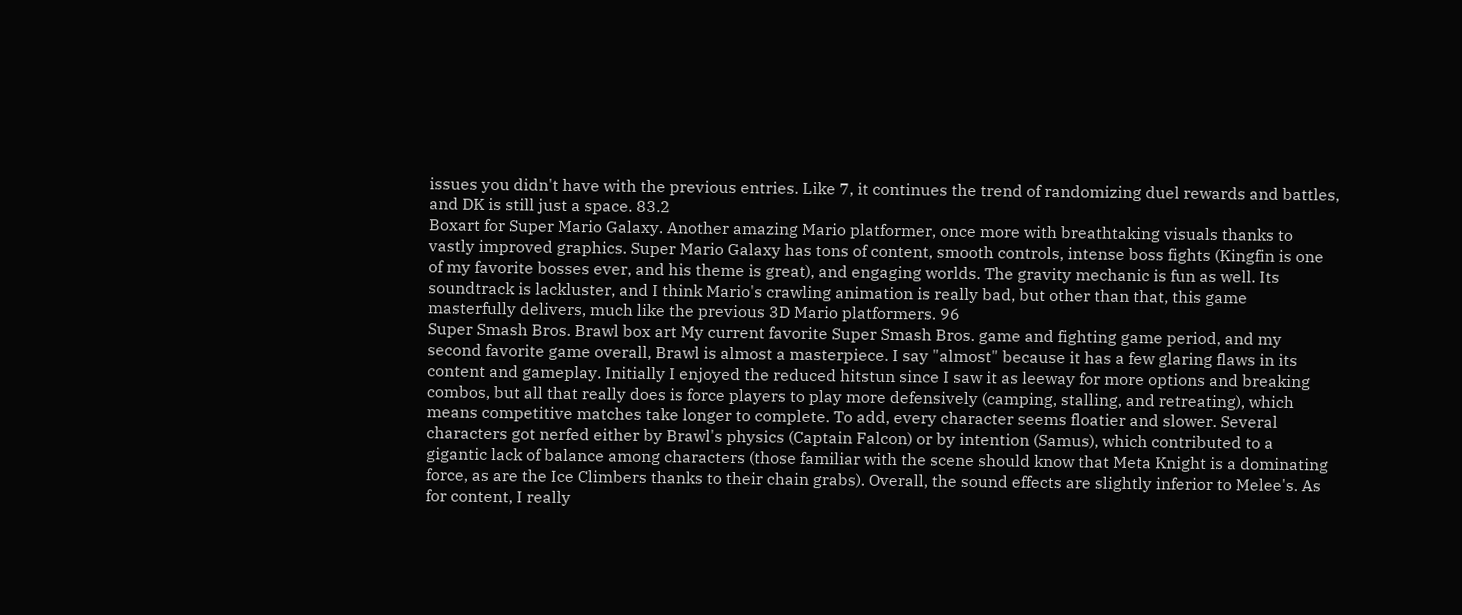issues you didn't have with the previous entries. Like 7, it continues the trend of randomizing duel rewards and battles, and DK is still just a space. 83.2
Boxart for Super Mario Galaxy. Another amazing Mario platformer, once more with breathtaking visuals thanks to vastly improved graphics. Super Mario Galaxy has tons of content, smooth controls, intense boss fights (Kingfin is one of my favorite bosses ever, and his theme is great), and engaging worlds. The gravity mechanic is fun as well. Its soundtrack is lackluster, and I think Mario's crawling animation is really bad, but other than that, this game masterfully delivers, much like the previous 3D Mario platformers. 96
Super Smash Bros. Brawl box art My current favorite Super Smash Bros. game and fighting game period, and my second favorite game overall, Brawl is almost a masterpiece. I say "almost" because it has a few glaring flaws in its content and gameplay. Initially I enjoyed the reduced hitstun since I saw it as leeway for more options and breaking combos, but all that really does is force players to play more defensively (camping, stalling, and retreating), which means competitive matches take longer to complete. To add, every character seems floatier and slower. Several characters got nerfed either by Brawl's physics (Captain Falcon) or by intention (Samus), which contributed to a gigantic lack of balance among characters (those familiar with the scene should know that Meta Knight is a dominating force, as are the Ice Climbers thanks to their chain grabs). Overall, the sound effects are slightly inferior to Melee's. As for content, I really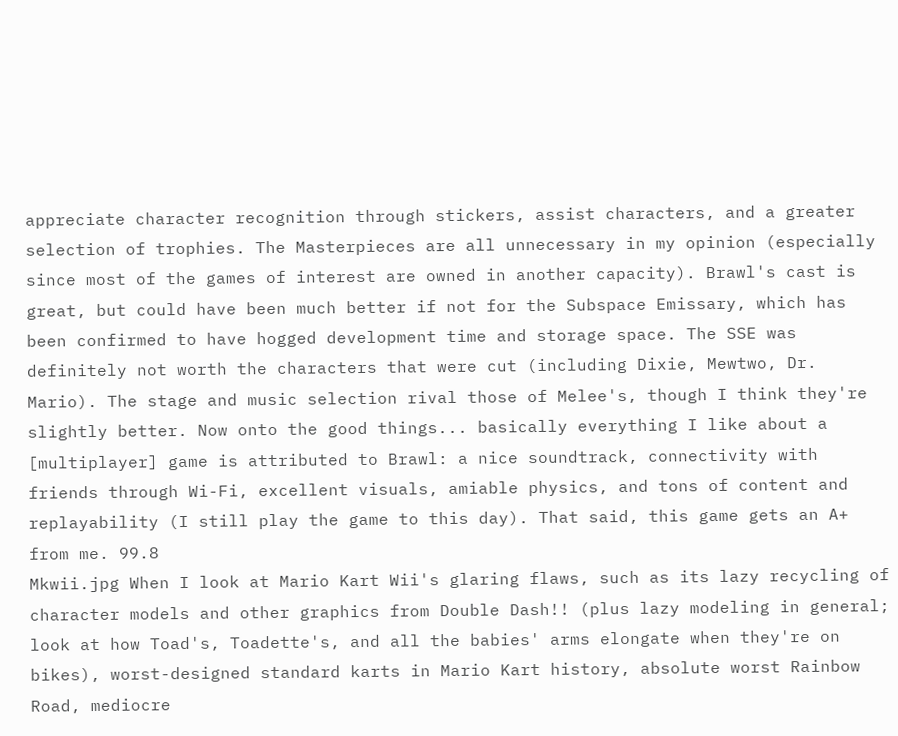appreciate character recognition through stickers, assist characters, and a greater selection of trophies. The Masterpieces are all unnecessary in my opinion (especially since most of the games of interest are owned in another capacity). Brawl's cast is great, but could have been much better if not for the Subspace Emissary, which has been confirmed to have hogged development time and storage space. The SSE was definitely not worth the characters that were cut (including Dixie, Mewtwo, Dr. Mario). The stage and music selection rival those of Melee's, though I think they're slightly better. Now onto the good things... basically everything I like about a [multiplayer] game is attributed to Brawl: a nice soundtrack, connectivity with friends through Wi-Fi, excellent visuals, amiable physics, and tons of content and replayability (I still play the game to this day). That said, this game gets an A+ from me. 99.8
Mkwii.jpg When I look at Mario Kart Wii's glaring flaws, such as its lazy recycling of character models and other graphics from Double Dash!! (plus lazy modeling in general; look at how Toad's, Toadette's, and all the babies' arms elongate when they're on bikes), worst-designed standard karts in Mario Kart history, absolute worst Rainbow Road, mediocre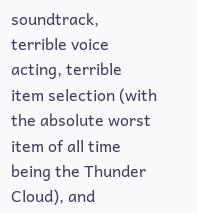soundtrack, terrible voice acting, terrible item selection (with the absolute worst item of all time being the Thunder Cloud), and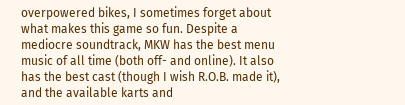overpowered bikes, I sometimes forget about what makes this game so fun. Despite a mediocre soundtrack, MKW has the best menu music of all time (both off- and online). It also has the best cast (though I wish R.O.B. made it), and the available karts and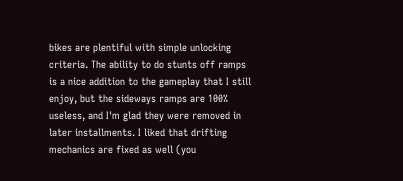bikes are plentiful with simple unlocking criteria. The ability to do stunts off ramps is a nice addition to the gameplay that I still enjoy, but the sideways ramps are 100% useless, and I'm glad they were removed in later installments. I liked that drifting mechanics are fixed as well (you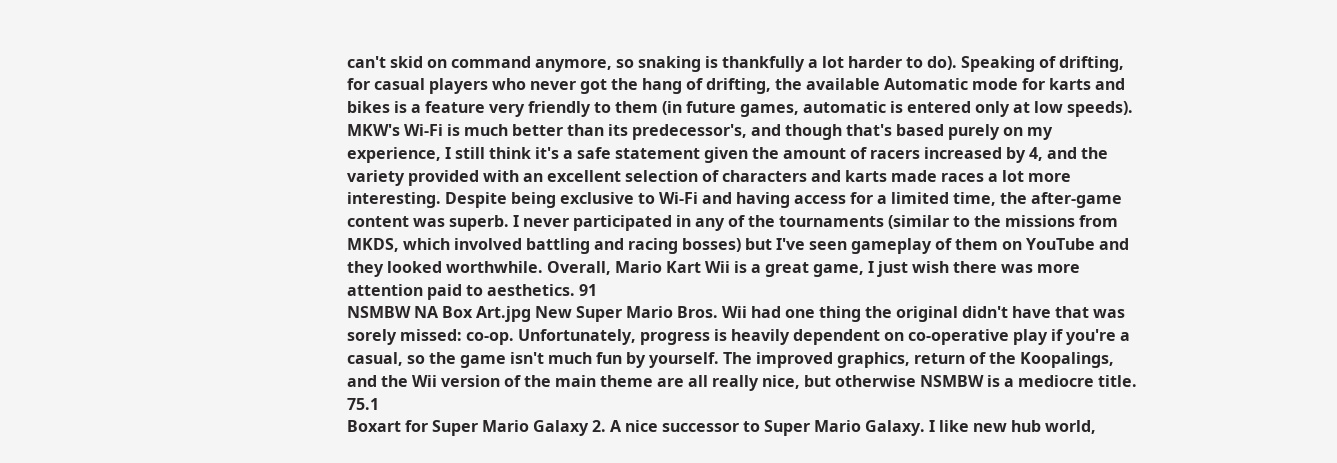can't skid on command anymore, so snaking is thankfully a lot harder to do). Speaking of drifting, for casual players who never got the hang of drifting, the available Automatic mode for karts and bikes is a feature very friendly to them (in future games, automatic is entered only at low speeds). MKW's Wi-Fi is much better than its predecessor's, and though that's based purely on my experience, I still think it's a safe statement given the amount of racers increased by 4, and the variety provided with an excellent selection of characters and karts made races a lot more interesting. Despite being exclusive to Wi-Fi and having access for a limited time, the after-game content was superb. I never participated in any of the tournaments (similar to the missions from MKDS, which involved battling and racing bosses) but I've seen gameplay of them on YouTube and they looked worthwhile. Overall, Mario Kart Wii is a great game, I just wish there was more attention paid to aesthetics. 91
NSMBW NA Box Art.jpg New Super Mario Bros. Wii had one thing the original didn't have that was sorely missed: co-op. Unfortunately, progress is heavily dependent on co-operative play if you're a casual, so the game isn't much fun by yourself. The improved graphics, return of the Koopalings, and the Wii version of the main theme are all really nice, but otherwise NSMBW is a mediocre title. 75.1
Boxart for Super Mario Galaxy 2. A nice successor to Super Mario Galaxy. I like new hub world,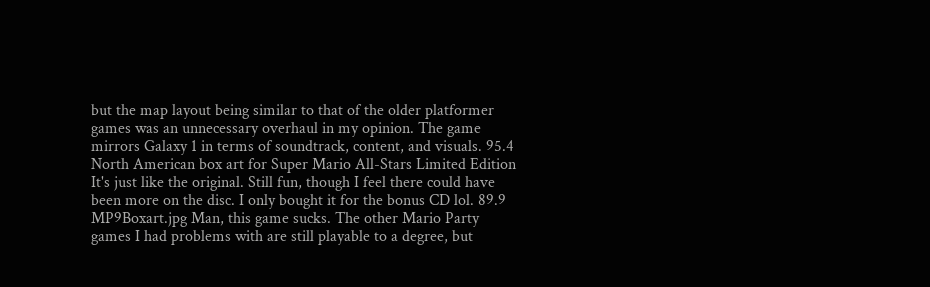but the map layout being similar to that of the older platformer games was an unnecessary overhaul in my opinion. The game mirrors Galaxy 1 in terms of soundtrack, content, and visuals. 95.4
North American box art for Super Mario All-Stars Limited Edition It's just like the original. Still fun, though I feel there could have been more on the disc. I only bought it for the bonus CD lol. 89.9
MP9Boxart.jpg Man, this game sucks. The other Mario Party games I had problems with are still playable to a degree, but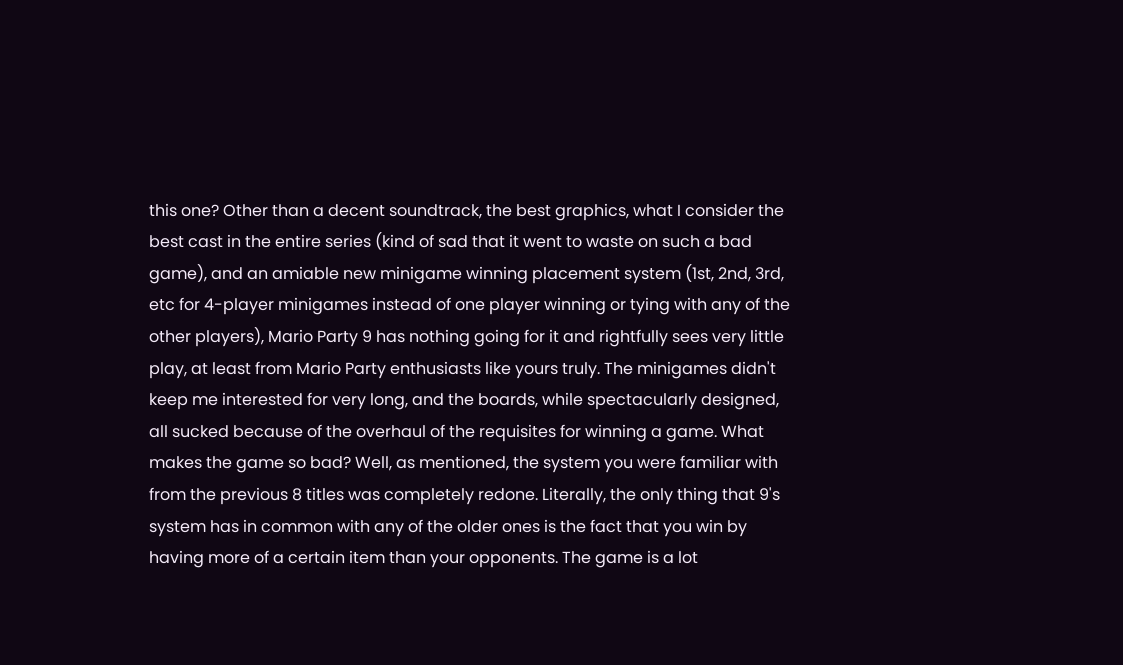this one? Other than a decent soundtrack, the best graphics, what I consider the best cast in the entire series (kind of sad that it went to waste on such a bad game), and an amiable new minigame winning placement system (1st, 2nd, 3rd, etc for 4-player minigames instead of one player winning or tying with any of the other players), Mario Party 9 has nothing going for it and rightfully sees very little play, at least from Mario Party enthusiasts like yours truly. The minigames didn't keep me interested for very long, and the boards, while spectacularly designed, all sucked because of the overhaul of the requisites for winning a game. What makes the game so bad? Well, as mentioned, the system you were familiar with from the previous 8 titles was completely redone. Literally, the only thing that 9's system has in common with any of the older ones is the fact that you win by having more of a certain item than your opponents. The game is a lot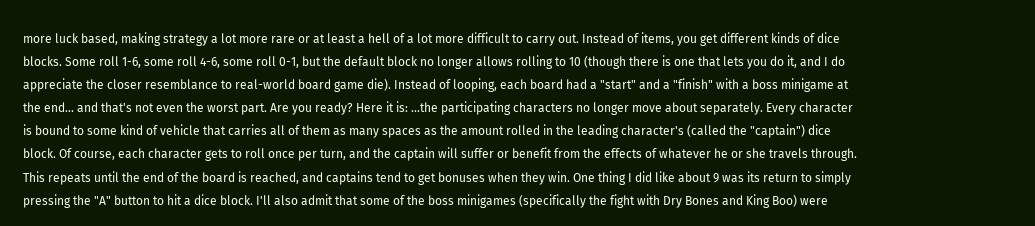more luck based, making strategy a lot more rare or at least a hell of a lot more difficult to carry out. Instead of items, you get different kinds of dice blocks. Some roll 1-6, some roll 4-6, some roll 0-1, but the default block no longer allows rolling to 10 (though there is one that lets you do it, and I do appreciate the closer resemblance to real-world board game die). Instead of looping, each board had a "start" and a "finish" with a boss minigame at the end... and that's not even the worst part. Are you ready? Here it is: ...the participating characters no longer move about separately. Every character is bound to some kind of vehicle that carries all of them as many spaces as the amount rolled in the leading character's (called the "captain") dice block. Of course, each character gets to roll once per turn, and the captain will suffer or benefit from the effects of whatever he or she travels through. This repeats until the end of the board is reached, and captains tend to get bonuses when they win. One thing I did like about 9 was its return to simply pressing the "A" button to hit a dice block. I'll also admit that some of the boss minigames (specifically the fight with Dry Bones and King Boo) were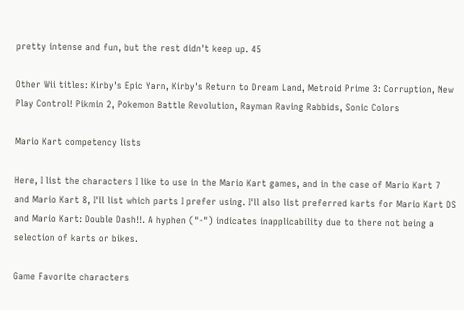pretty intense and fun, but the rest didn't keep up. 45

Other Wii titles: Kirby's Epic Yarn, Kirby's Return to Dream Land, Metroid Prime 3: Corruption, New Play Control! Pikmin 2, Pokemon Battle Revolution, Rayman Raving Rabbids, Sonic Colors

Mario Kart competency lists

Here, I list the characters I like to use in the Mario Kart games, and in the case of Mario Kart 7 and Mario Kart 8, I'll list which parts I prefer using. I'll also list preferred karts for Mario Kart DS and Mario Kart: Double Dash!!. A hyphen ("-") indicates inapplicability due to there not being a selection of karts or bikes.

Game Favorite characters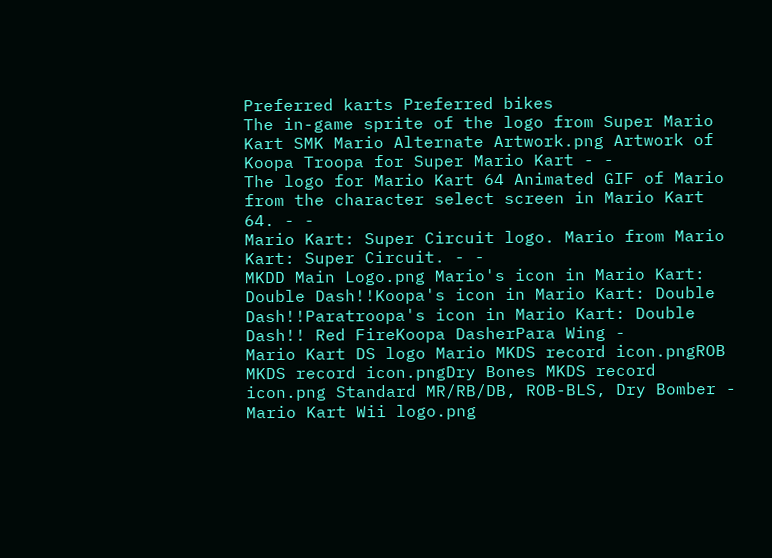Preferred karts Preferred bikes
The in-game sprite of the logo from Super Mario Kart SMK Mario Alternate Artwork.png Artwork of Koopa Troopa for Super Mario Kart - -
The logo for Mario Kart 64 Animated GIF of Mario from the character select screen in Mario Kart 64. - -
Mario Kart: Super Circuit logo. Mario from Mario Kart: Super Circuit. - -
MKDD Main Logo.png Mario's icon in Mario Kart: Double Dash!!Koopa's icon in Mario Kart: Double Dash!!Paratroopa's icon in Mario Kart: Double Dash!! Red FireKoopa DasherPara Wing -
Mario Kart DS logo Mario MKDS record icon.pngROB MKDS record icon.pngDry Bones MKDS record icon.png Standard MR/RB/DB, ROB-BLS, Dry Bomber -
Mario Kart Wii logo.png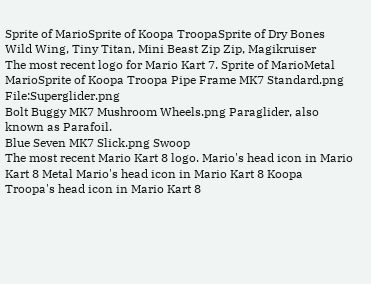Sprite of MarioSprite of Koopa TroopaSprite of Dry Bones Wild Wing, Tiny Titan, Mini Beast Zip Zip, Magikruiser
The most recent logo for Mario Kart 7. Sprite of MarioMetal MarioSprite of Koopa Troopa Pipe Frame MK7 Standard.png File:Superglider.png
Bolt Buggy MK7 Mushroom Wheels.png Paraglider, also known as Parafoil.
Blue Seven MK7 Slick.png Swoop
The most recent Mario Kart 8 logo. Mario's head icon in Mario Kart 8 Metal Mario's head icon in Mario Kart 8 Koopa Troopa's head icon in Mario Kart 8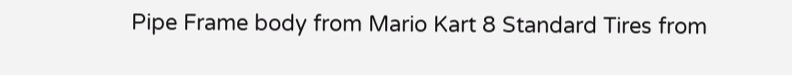Pipe Frame body from Mario Kart 8 Standard Tires from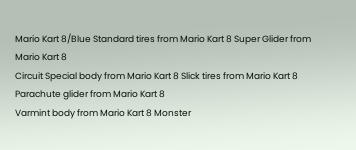Mario Kart 8/Blue Standard tires from Mario Kart 8 Super Glider from Mario Kart 8
Circuit Special body from Mario Kart 8 Slick tires from Mario Kart 8 Parachute glider from Mario Kart 8
Varmint body from Mario Kart 8 Monster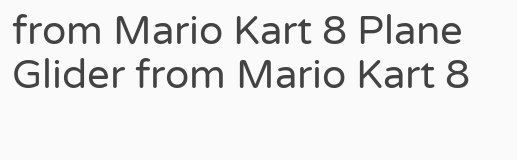from Mario Kart 8 Plane Glider from Mario Kart 8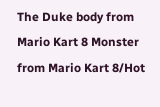The Duke body from Mario Kart 8 Monster from Mario Kart 8/Hot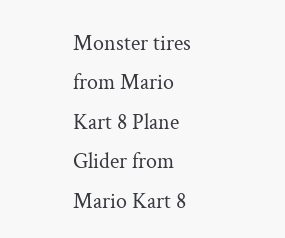Monster tires from Mario Kart 8 Plane Glider from Mario Kart 8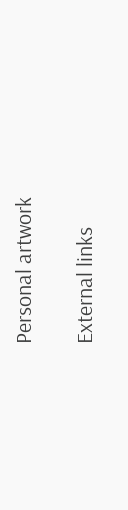Personal artwork

External links